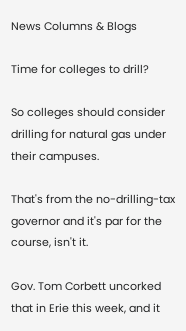News Columns & Blogs

Time for colleges to drill?

So colleges should consider drilling for natural gas under their campuses.

That's from the no-drilling-tax governor and it's par for the course, isn't it.

Gov. Tom Corbett uncorked that in Erie this week, and it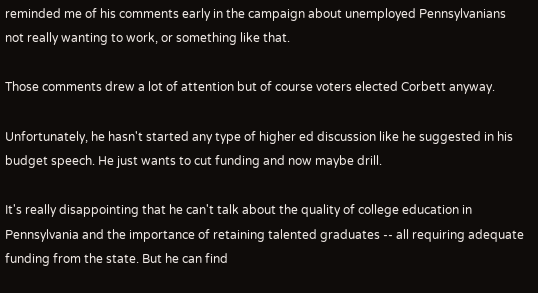reminded me of his comments early in the campaign about unemployed Pennsylvanians not really wanting to work, or something like that.

Those comments drew a lot of attention but of course voters elected Corbett anyway.

Unfortunately, he hasn't started any type of higher ed discussion like he suggested in his budget speech. He just wants to cut funding and now maybe drill.

It's really disappointing that he can't talk about the quality of college education in Pennsylvania and the importance of retaining talented graduates -- all requiring adequate funding from the state. But he can find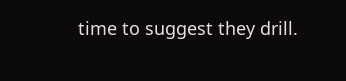time to suggest they drill.